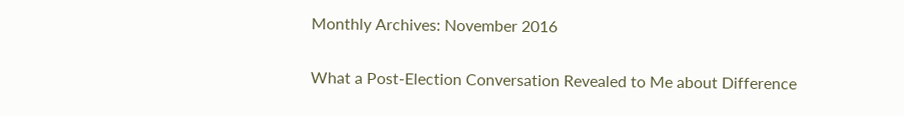Monthly Archives: November 2016

What a Post-Election Conversation Revealed to Me about Difference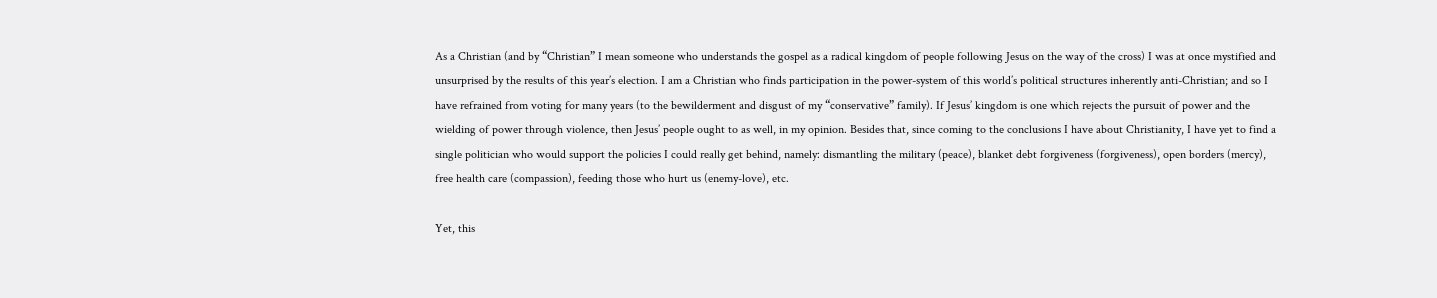As a Christian (and by “Christian” I mean someone who understands the gospel as a radical kingdom of people following Jesus on the way of the cross) I was at once mystified and unsurprised by the results of this year’s election. I am a Christian who finds participation in the power-system of this world’s political structures inherently anti-Christian; and so I have refrained from voting for many years (to the bewilderment and disgust of my “conservative” family). If Jesus’ kingdom is one which rejects the pursuit of power and the wielding of power through violence, then Jesus’ people ought to as well, in my opinion. Besides that, since coming to the conclusions I have about Christianity, I have yet to find a single politician who would support the policies I could really get behind, namely: dismantling the military (peace), blanket debt forgiveness (forgiveness), open borders (mercy), free health care (compassion), feeding those who hurt us (enemy-love), etc.

Yet, this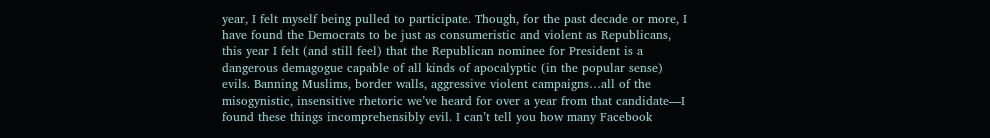year, I felt myself being pulled to participate. Though, for the past decade or more, I have found the Democrats to be just as consumeristic and violent as Republicans, this year I felt (and still feel) that the Republican nominee for President is a dangerous demagogue capable of all kinds of apocalyptic (in the popular sense) evils. Banning Muslims, border walls, aggressive violent campaigns…all of the misogynistic, insensitive rhetoric we’ve heard for over a year from that candidate—I found these things incomprehensibly evil. I can’t tell you how many Facebook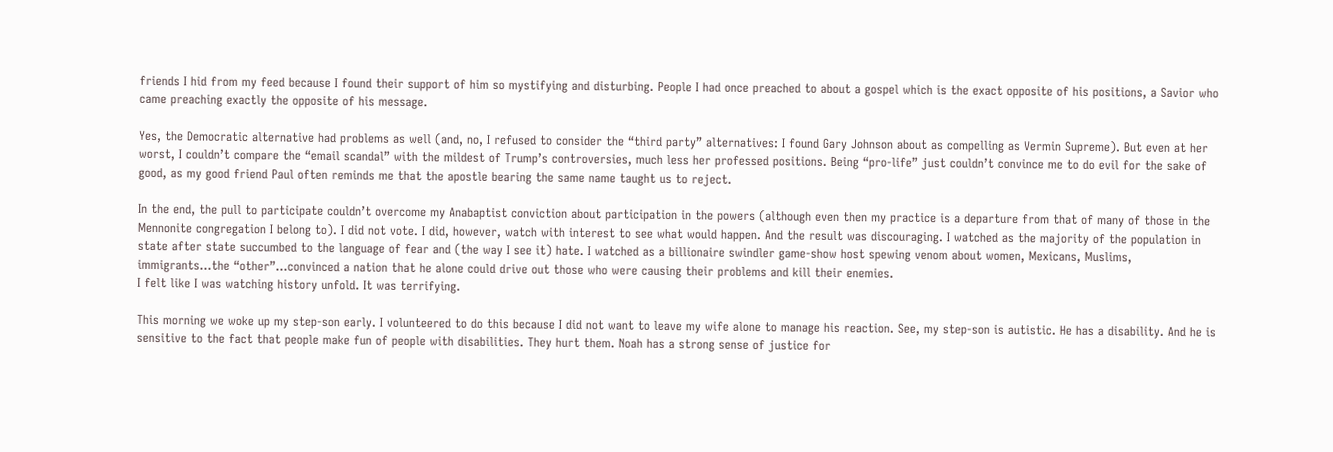friends I hid from my feed because I found their support of him so mystifying and disturbing. People I had once preached to about a gospel which is the exact opposite of his positions, a Savior who came preaching exactly the opposite of his message.

Yes, the Democratic alternative had problems as well (and, no, I refused to consider the “third party” alternatives: I found Gary Johnson about as compelling as Vermin Supreme). But even at her worst, I couldn’t compare the “email scandal” with the mildest of Trump’s controversies, much less her professed positions. Being “pro-life” just couldn’t convince me to do evil for the sake of good, as my good friend Paul often reminds me that the apostle bearing the same name taught us to reject.

In the end, the pull to participate couldn’t overcome my Anabaptist conviction about participation in the powers (although even then my practice is a departure from that of many of those in the Mennonite congregation I belong to). I did not vote. I did, however, watch with interest to see what would happen. And the result was discouraging. I watched as the majority of the population in state after state succumbed to the language of fear and (the way I see it) hate. I watched as a billionaire swindler game-show host spewing venom about women, Mexicans, Muslims, immigrants…the “other”…convinced a nation that he alone could drive out those who were causing their problems and kill their enemies.
I felt like I was watching history unfold. It was terrifying.

This morning we woke up my step-son early. I volunteered to do this because I did not want to leave my wife alone to manage his reaction. See, my step-son is autistic. He has a disability. And he is sensitive to the fact that people make fun of people with disabilities. They hurt them. Noah has a strong sense of justice for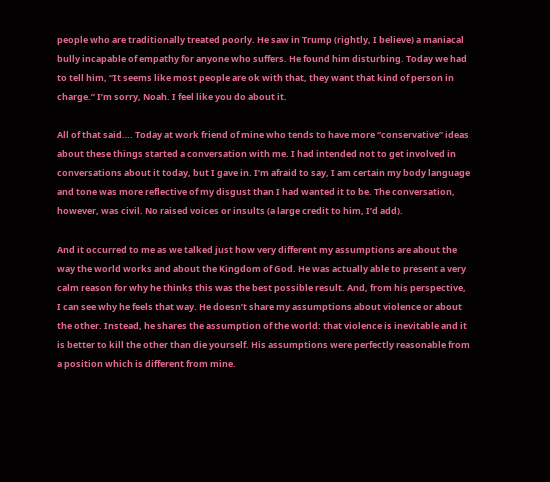people who are traditionally treated poorly. He saw in Trump (rightly, I believe) a maniacal bully incapable of empathy for anyone who suffers. He found him disturbing. Today we had to tell him, “It seems like most people are ok with that, they want that kind of person in charge.” I’m sorry, Noah. I feel like you do about it.

All of that said…. Today at work friend of mine who tends to have more “conservative” ideas about these things started a conversation with me. I had intended not to get involved in conversations about it today, but I gave in. I’m afraid to say, I am certain my body language and tone was more reflective of my disgust than I had wanted it to be. The conversation, however, was civil. No raised voices or insults (a large credit to him, I’d add).

And it occurred to me as we talked just how very different my assumptions are about the way the world works and about the Kingdom of God. He was actually able to present a very calm reason for why he thinks this was the best possible result. And, from his perspective, I can see why he feels that way. He doesn’t share my assumptions about violence or about the other. Instead, he shares the assumption of the world: that violence is inevitable and it is better to kill the other than die yourself. His assumptions were perfectly reasonable from a position which is different from mine.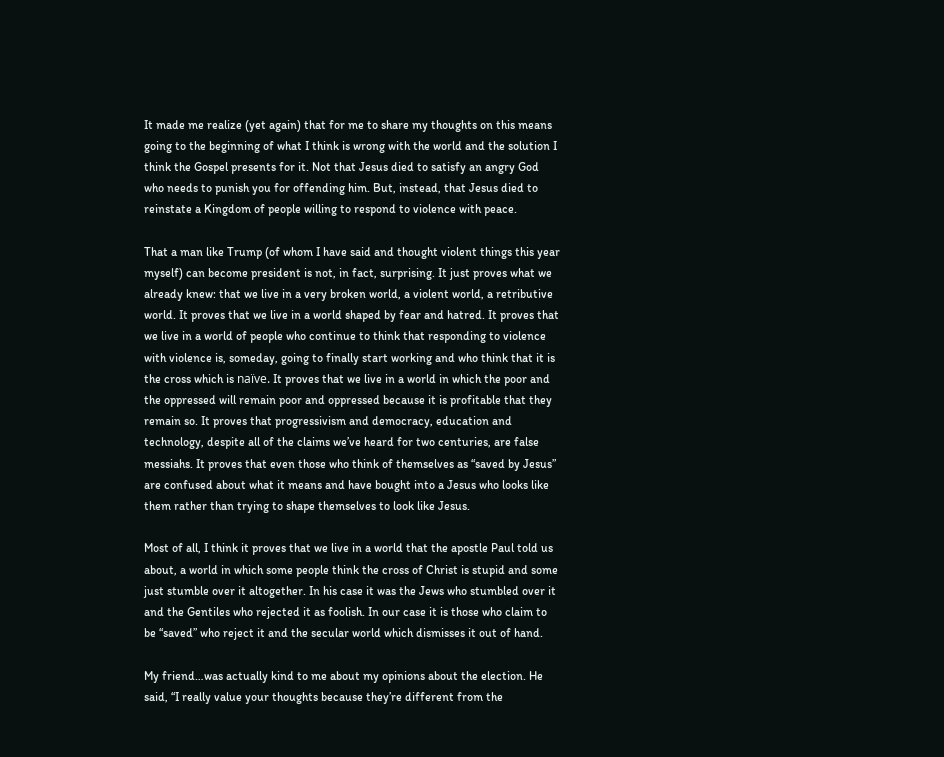It made me realize (yet again) that for me to share my thoughts on this means going to the beginning of what I think is wrong with the world and the solution I think the Gospel presents for it. Not that Jesus died to satisfy an angry God who needs to punish you for offending him. But, instead, that Jesus died to reinstate a Kingdom of people willing to respond to violence with peace.

That a man like Trump (of whom I have said and thought violent things this year myself) can become president is not, in fact, surprising. It just proves what we already knew: that we live in a very broken world, a violent world, a retributive world. It proves that we live in a world shaped by fear and hatred. It proves that we live in a world of people who continue to think that responding to violence with violence is, someday, going to finally start working and who think that it is the cross which is naïve. It proves that we live in a world in which the poor and the oppressed will remain poor and oppressed because it is profitable that they remain so. It proves that progressivism and democracy, education and technology, despite all of the claims we’ve heard for two centuries, are false messiahs. It proves that even those who think of themselves as “saved by Jesus” are confused about what it means and have bought into a Jesus who looks like them rather than trying to shape themselves to look like Jesus.

Most of all, I think it proves that we live in a world that the apostle Paul told us about, a world in which some people think the cross of Christ is stupid and some just stumble over it altogether. In his case it was the Jews who stumbled over it and the Gentiles who rejected it as foolish. In our case it is those who claim to be “saved” who reject it and the secular world which dismisses it out of hand.

My friend…was actually kind to me about my opinions about the election. He said, “I really value your thoughts because they’re different from the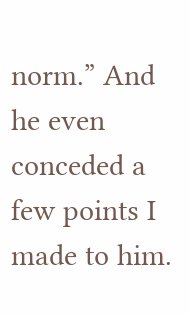norm.” And he even conceded a few points I made to him.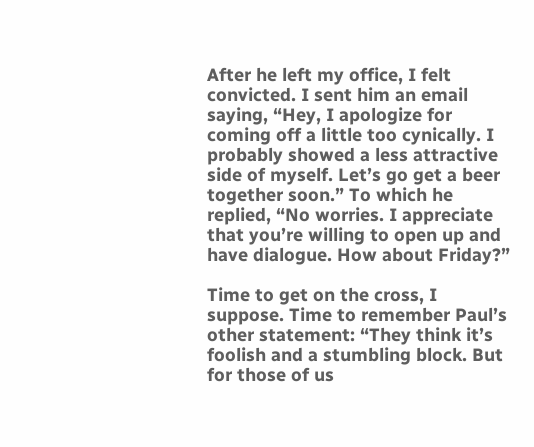After he left my office, I felt convicted. I sent him an email saying, “Hey, I apologize for coming off a little too cynically. I probably showed a less attractive side of myself. Let’s go get a beer together soon.” To which he replied, “No worries. I appreciate that you’re willing to open up and have dialogue. How about Friday?”

Time to get on the cross, I suppose. Time to remember Paul’s other statement: “They think it’s foolish and a stumbling block. But for those of us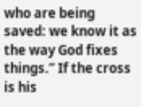who are being saved: we know it as the way God fixes things.” If the cross is his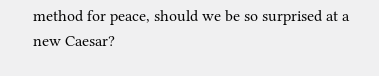method for peace, should we be so surprised at a new Caesar?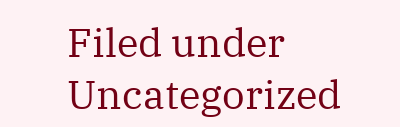Filed under Uncategorized